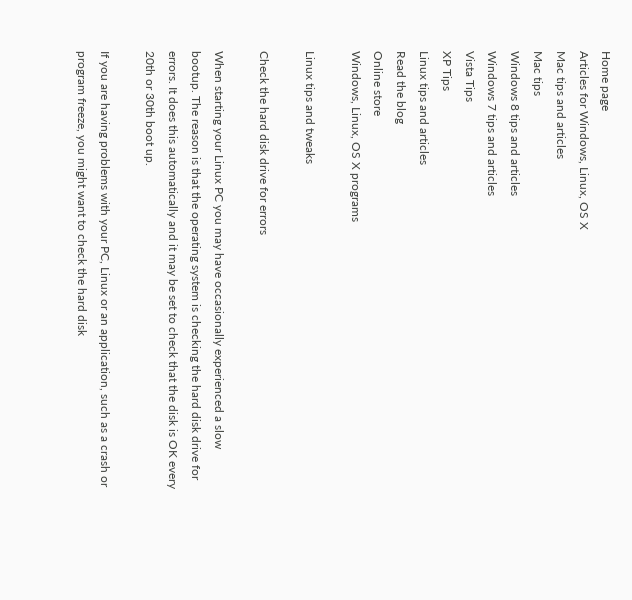Home page
Articles for Windows, Linux, OS X
Mac tips and articles
Mac tips
Windows 8 tips and articles
Windows 7 tips and articles
Vista Tips
XP Tips
Linux tips and articles
Read the blog
Online store
Windows, Linux, OS X programs

Linux tips and tweaks

Check the hard disk drive for errors

When starting your Linux PC you may have occasionally experienced a slow bootup. The reason is that the operating system is checking the hard disk drive for errors. It does this automatically and it may be set to check that the disk is OK every 20th or 30th boot up.

If you are having problems with your PC, Linux or an application, such as a crash or program freeze, you might want to check the hard disk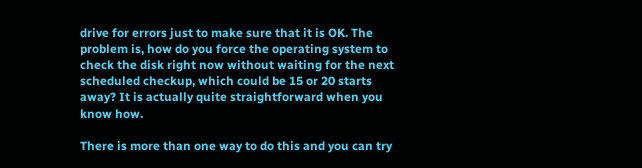drive for errors just to make sure that it is OK. The problem is, how do you force the operating system to check the disk right now without waiting for the next scheduled checkup, which could be 15 or 20 starts away? It is actually quite straightforward when you know how.

There is more than one way to do this and you can try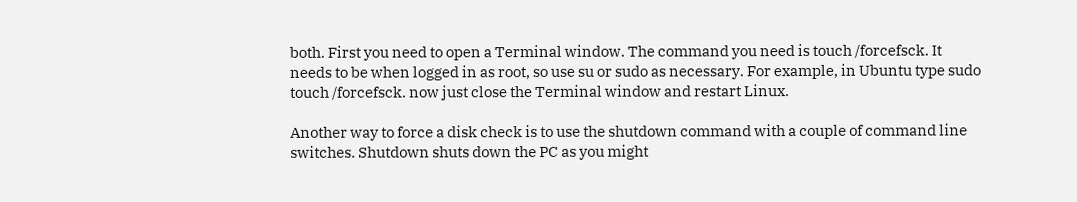both. First you need to open a Terminal window. The command you need is touch /forcefsck. It needs to be when logged in as root, so use su or sudo as necessary. For example, in Ubuntu type sudo touch /forcefsck. now just close the Terminal window and restart Linux.

Another way to force a disk check is to use the shutdown command with a couple of command line switches. Shutdown shuts down the PC as you might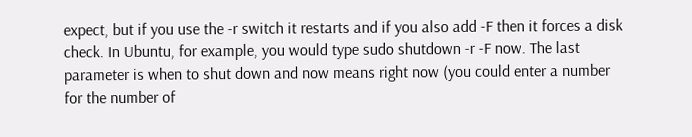expect, but if you use the -r switch it restarts and if you also add -F then it forces a disk check. In Ubuntu, for example, you would type sudo shutdown -r -F now. The last parameter is when to shut down and now means right now (you could enter a number for the number of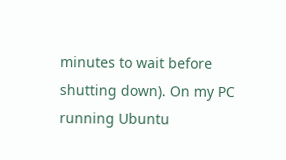minutes to wait before shutting down). On my PC running Ubuntu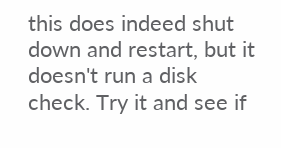this does indeed shut down and restart, but it doesn't run a disk check. Try it and see if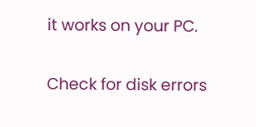it works on your PC.

Check for disk errors